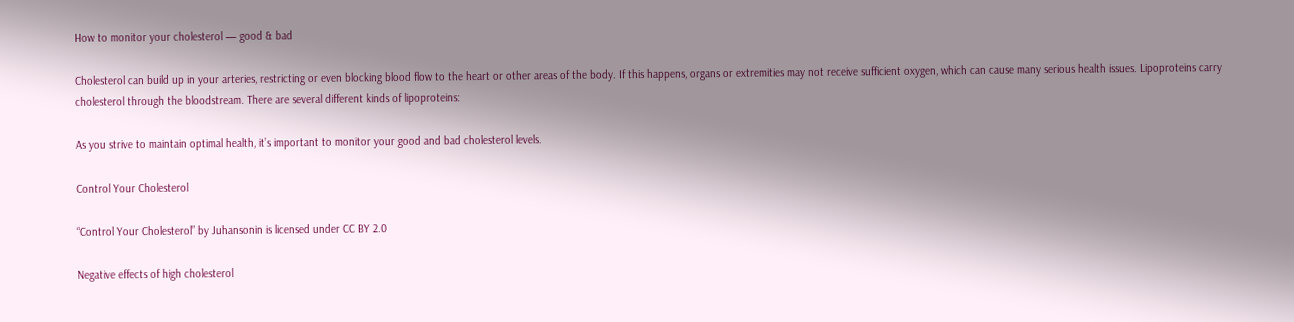How to monitor your cholesterol — good & bad

Cholesterol can build up in your arteries, restricting or even blocking blood flow to the heart or other areas of the body. If this happens, organs or extremities may not receive sufficient oxygen, which can cause many serious health issues. Lipoproteins carry cholesterol through the bloodstream. There are several different kinds of lipoproteins:

As you strive to maintain optimal health, it’s important to monitor your good and bad cholesterol levels.

Control Your Cholesterol

“Control Your Cholesterol” by Juhansonin is licensed under CC BY 2.0

Negative effects of high cholesterol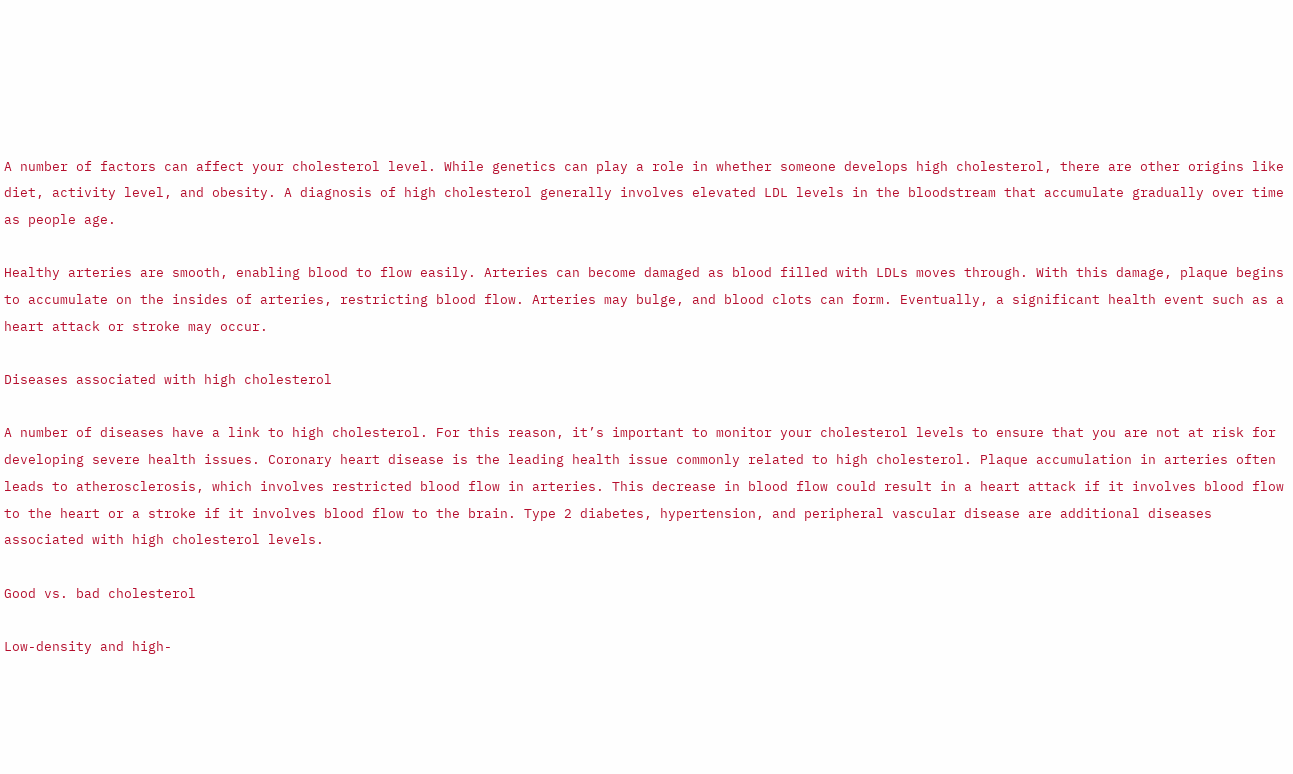A number of factors can affect your cholesterol level. While genetics can play a role in whether someone develops high cholesterol, there are other origins like diet, activity level, and obesity. A diagnosis of high cholesterol generally involves elevated LDL levels in the bloodstream that accumulate gradually over time as people age.

Healthy arteries are smooth, enabling blood to flow easily. Arteries can become damaged as blood filled with LDLs moves through. With this damage, plaque begins to accumulate on the insides of arteries, restricting blood flow. Arteries may bulge, and blood clots can form. Eventually, a significant health event such as a heart attack or stroke may occur.

Diseases associated with high cholesterol

A number of diseases have a link to high cholesterol. For this reason, it’s important to monitor your cholesterol levels to ensure that you are not at risk for developing severe health issues. Coronary heart disease is the leading health issue commonly related to high cholesterol. Plaque accumulation in arteries often leads to atherosclerosis, which involves restricted blood flow in arteries. This decrease in blood flow could result in a heart attack if it involves blood flow to the heart or a stroke if it involves blood flow to the brain. Type 2 diabetes, hypertension, and peripheral vascular disease are additional diseases associated with high cholesterol levels.

Good vs. bad cholesterol

Low-density and high-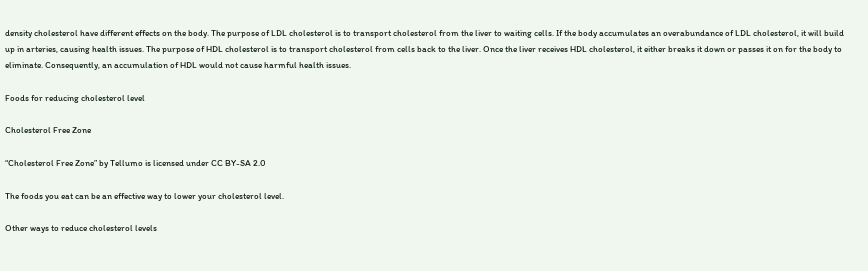density cholesterol have different effects on the body. The purpose of LDL cholesterol is to transport cholesterol from the liver to waiting cells. If the body accumulates an overabundance of LDL cholesterol, it will build up in arteries, causing health issues. The purpose of HDL cholesterol is to transport cholesterol from cells back to the liver. Once the liver receives HDL cholesterol, it either breaks it down or passes it on for the body to eliminate. Consequently, an accumulation of HDL would not cause harmful health issues.

Foods for reducing cholesterol level

Cholesterol Free Zone

“Cholesterol Free Zone” by Tellumo is licensed under CC BY-SA 2.0

The foods you eat can be an effective way to lower your cholesterol level.

Other ways to reduce cholesterol levels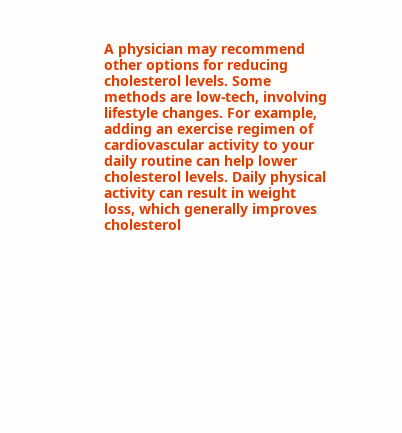A physician may recommend other options for reducing cholesterol levels. Some methods are low-tech, involving lifestyle changes. For example, adding an exercise regimen of cardiovascular activity to your daily routine can help lower cholesterol levels. Daily physical activity can result in weight loss, which generally improves cholesterol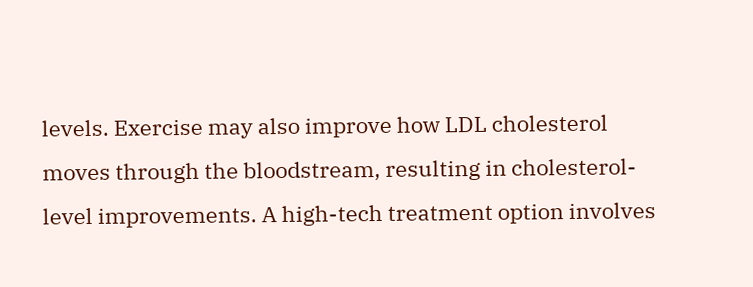levels. Exercise may also improve how LDL cholesterol moves through the bloodstream, resulting in cholesterol-level improvements. A high-tech treatment option involves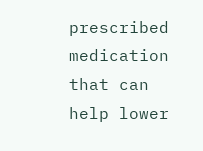prescribed medication that can help lower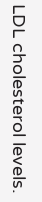LDL cholesterol levels.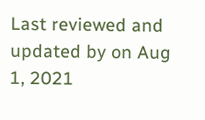Last reviewed and updated by on Aug 1, 2021